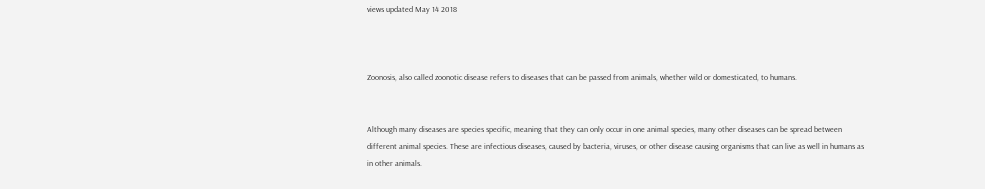views updated May 14 2018



Zoonosis, also called zoonotic disease refers to diseases that can be passed from animals, whether wild or domesticated, to humans.


Although many diseases are species specific, meaning that they can only occur in one animal species, many other diseases can be spread between different animal species. These are infectious diseases, caused by bacteria, viruses, or other disease causing organisms that can live as well in humans as in other animals.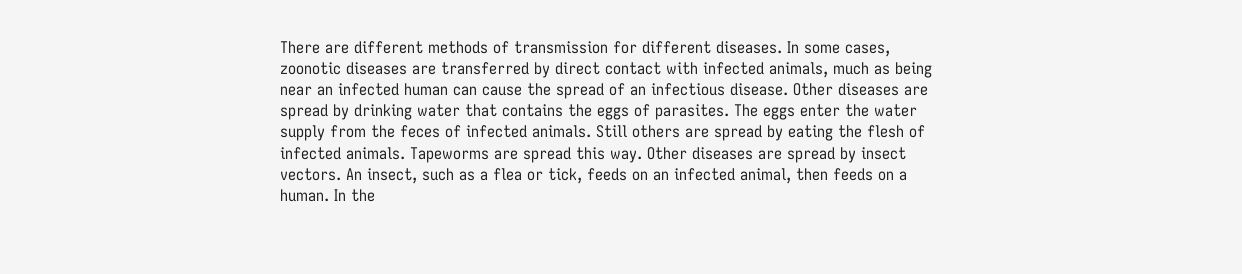There are different methods of transmission for different diseases. In some cases, zoonotic diseases are transferred by direct contact with infected animals, much as being near an infected human can cause the spread of an infectious disease. Other diseases are spread by drinking water that contains the eggs of parasites. The eggs enter the water supply from the feces of infected animals. Still others are spread by eating the flesh of infected animals. Tapeworms are spread this way. Other diseases are spread by insect vectors. An insect, such as a flea or tick, feeds on an infected animal, then feeds on a human. In the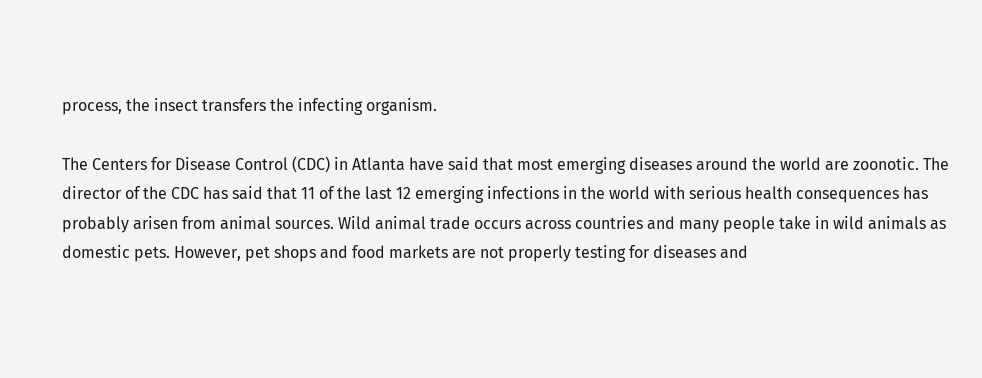process, the insect transfers the infecting organism.

The Centers for Disease Control (CDC) in Atlanta have said that most emerging diseases around the world are zoonotic. The director of the CDC has said that 11 of the last 12 emerging infections in the world with serious health consequences has probably arisen from animal sources. Wild animal trade occurs across countries and many people take in wild animals as domestic pets. However, pet shops and food markets are not properly testing for diseases and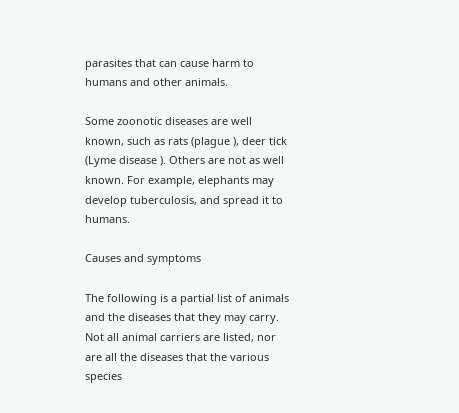parasites that can cause harm to humans and other animals.

Some zoonotic diseases are well known, such as rats (plague ), deer tick (Lyme disease ). Others are not as well known. For example, elephants may develop tuberculosis, and spread it to humans.

Causes and symptoms

The following is a partial list of animals and the diseases that they may carry. Not all animal carriers are listed, nor are all the diseases that the various species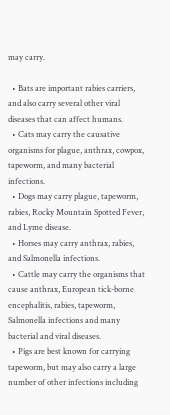may carry.

  • Bats are important rabies carriers, and also carry several other viral diseases that can affect humans.
  • Cats may carry the causative organisms for plague, anthrax, cowpox, tapeworm, and many bacterial infections.
  • Dogs may carry plague, tapeworm, rabies, Rocky Mountain Spotted Fever, and Lyme disease.
  • Horses may carry anthrax, rabies, and Salmonella infections.
  • Cattle may carry the organisms that cause anthrax, European tick-borne encephalitis, rabies, tapeworm, Salmonella infections and many bacterial and viral diseases.
  • Pigs are best known for carrying tapeworm, but may also carry a large number of other infections including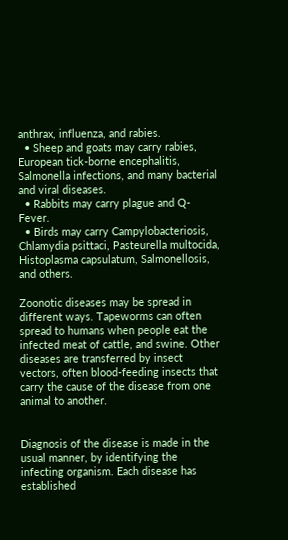anthrax, influenza, and rabies.
  • Sheep and goats may carry rabies, European tick-borne encephalitis, Salmonella infections, and many bacterial and viral diseases.
  • Rabbits may carry plague and Q-Fever.
  • Birds may carry Campylobacteriosis, Chlamydia psittaci, Pasteurella multocida, Histoplasma capsulatum, Salmonellosis, and others.

Zoonotic diseases may be spread in different ways. Tapeworms can often spread to humans when people eat the infected meat of cattle, and swine. Other diseases are transferred by insect vectors, often blood-feeding insects that carry the cause of the disease from one animal to another.


Diagnosis of the disease is made in the usual manner, by identifying the infecting organism. Each disease has established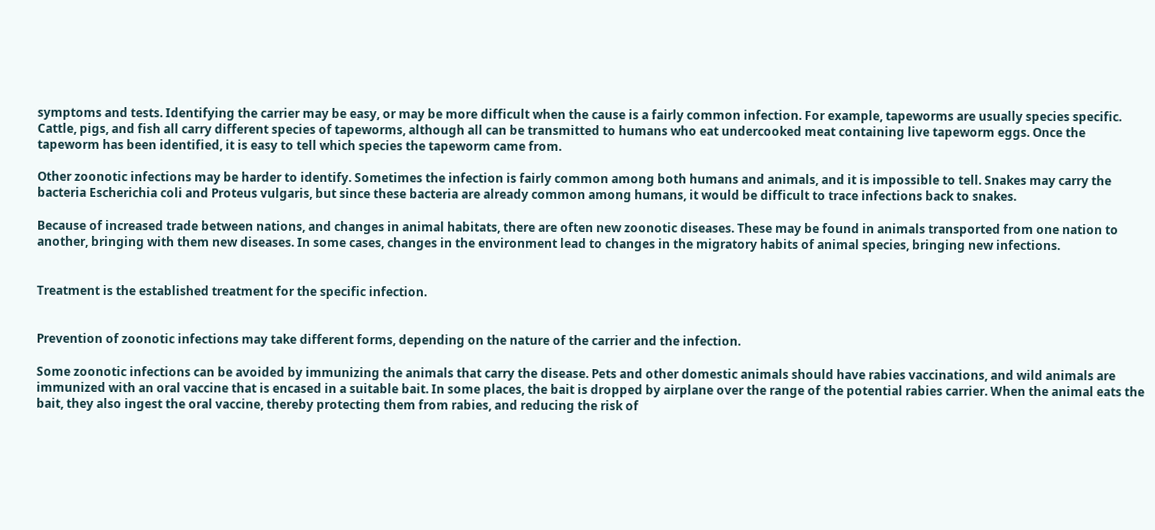symptoms and tests. Identifying the carrier may be easy, or may be more difficult when the cause is a fairly common infection. For example, tapeworms are usually species specific. Cattle, pigs, and fish all carry different species of tapeworms, although all can be transmitted to humans who eat undercooked meat containing live tapeworm eggs. Once the tapeworm has been identified, it is easy to tell which species the tapeworm came from.

Other zoonotic infections may be harder to identify. Sometimes the infection is fairly common among both humans and animals, and it is impossible to tell. Snakes may carry the bacteria Escherichia coli and Proteus vulgaris, but since these bacteria are already common among humans, it would be difficult to trace infections back to snakes.

Because of increased trade between nations, and changes in animal habitats, there are often new zoonotic diseases. These may be found in animals transported from one nation to another, bringing with them new diseases. In some cases, changes in the environment lead to changes in the migratory habits of animal species, bringing new infections.


Treatment is the established treatment for the specific infection.


Prevention of zoonotic infections may take different forms, depending on the nature of the carrier and the infection.

Some zoonotic infections can be avoided by immunizing the animals that carry the disease. Pets and other domestic animals should have rabies vaccinations, and wild animals are immunized with an oral vaccine that is encased in a suitable bait. In some places, the bait is dropped by airplane over the range of the potential rabies carrier. When the animal eats the bait, they also ingest the oral vaccine, thereby protecting them from rabies, and reducing the risk of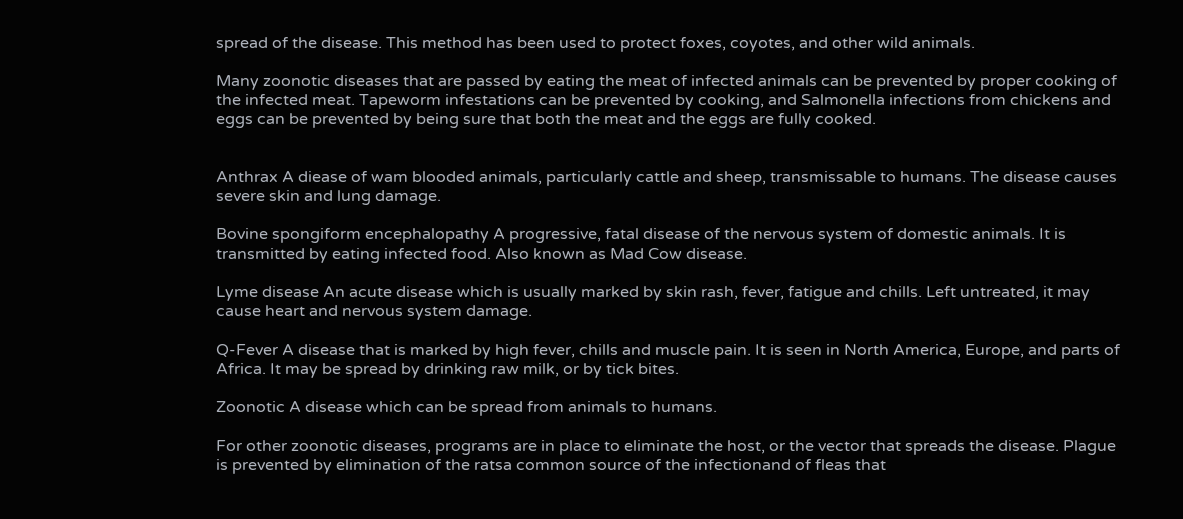spread of the disease. This method has been used to protect foxes, coyotes, and other wild animals.

Many zoonotic diseases that are passed by eating the meat of infected animals can be prevented by proper cooking of the infected meat. Tapeworm infestations can be prevented by cooking, and Salmonella infections from chickens and eggs can be prevented by being sure that both the meat and the eggs are fully cooked.


Anthrax A diease of wam blooded animals, particularly cattle and sheep, transmissable to humans. The disease causes severe skin and lung damage.

Bovine spongiform encephalopathy A progressive, fatal disease of the nervous system of domestic animals. It is transmitted by eating infected food. Also known as Mad Cow disease.

Lyme disease An acute disease which is usually marked by skin rash, fever, fatigue and chills. Left untreated, it may cause heart and nervous system damage.

Q-Fever A disease that is marked by high fever, chills and muscle pain. It is seen in North America, Europe, and parts of Africa. It may be spread by drinking raw milk, or by tick bites.

Zoonotic A disease which can be spread from animals to humans.

For other zoonotic diseases, programs are in place to eliminate the host, or the vector that spreads the disease. Plague is prevented by elimination of the ratsa common source of the infectionand of fleas that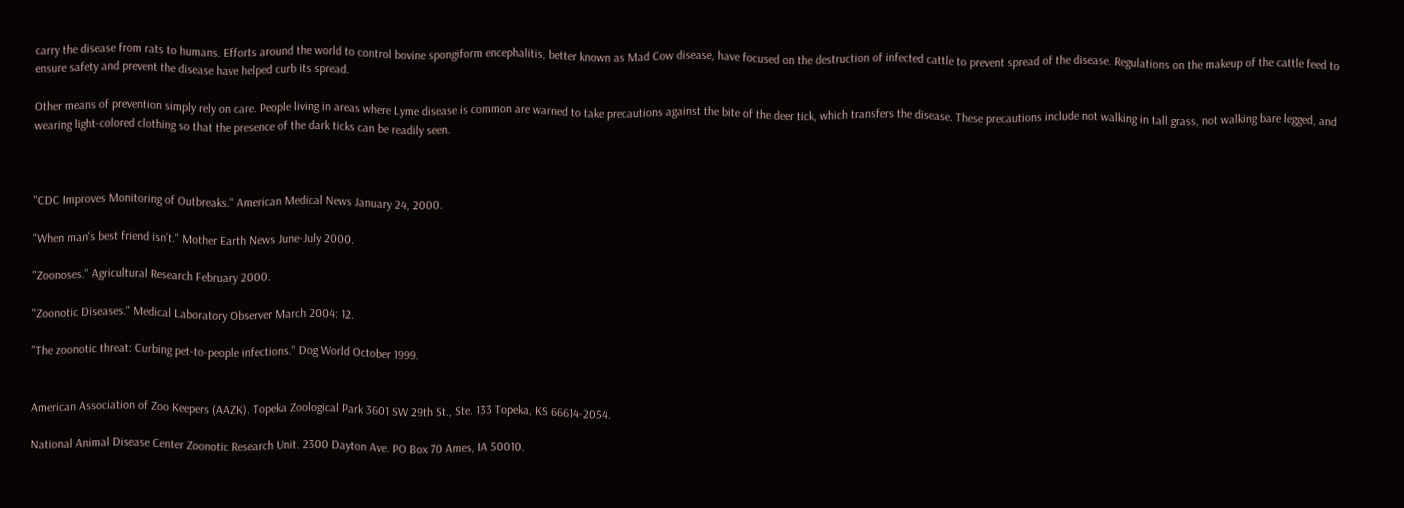carry the disease from rats to humans. Efforts around the world to control bovine spongiform encephalitis, better known as Mad Cow disease, have focused on the destruction of infected cattle to prevent spread of the disease. Regulations on the makeup of the cattle feed to ensure safety and prevent the disease have helped curb its spread.

Other means of prevention simply rely on care. People living in areas where Lyme disease is common are warned to take precautions against the bite of the deer tick, which transfers the disease. These precautions include not walking in tall grass, not walking bare legged, and wearing light-colored clothing so that the presence of the dark ticks can be readily seen.



"CDC Improves Monitoring of Outbreaks." American Medical News January 24, 2000.

"When man's best friend isn't." Mother Earth News June-July 2000.

"Zoonoses." Agricultural Research February 2000.

"Zoonotic Diseases." Medical Laboratory Observer March 2004: 12.

"The zoonotic threat: Curbing pet-to-people infections." Dog World October 1999.


American Association of Zoo Keepers (AAZK). Topeka Zoological Park 3601 SW 29th St., Ste. 133 Topeka, KS 66614-2054.

National Animal Disease Center Zoonotic Research Unit. 2300 Dayton Ave. PO Box 70 Ames, IA 50010.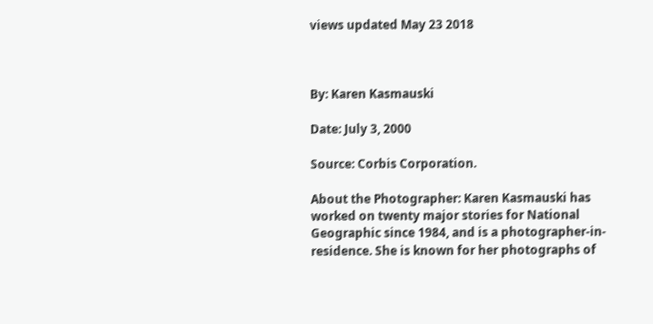views updated May 23 2018



By: Karen Kasmauski

Date: July 3, 2000

Source: Corbis Corporation.

About the Photographer: Karen Kasmauski has worked on twenty major stories for National Geographic since 1984, and is a photographer-in-residence. She is known for her photographs of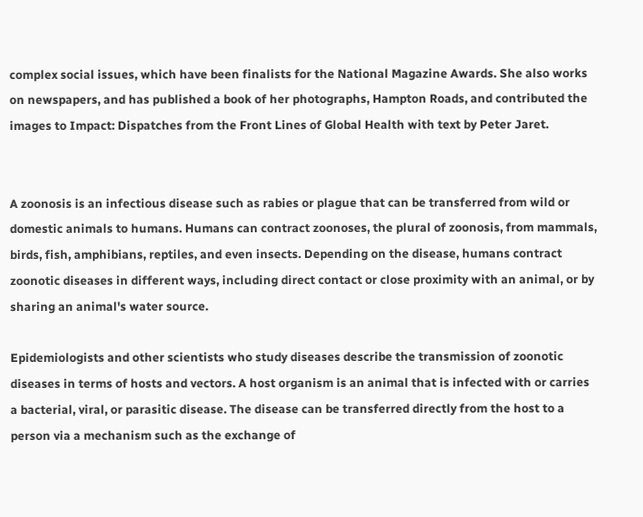complex social issues, which have been finalists for the National Magazine Awards. She also works on newspapers, and has published a book of her photographs, Hampton Roads, and contributed the images to Impact: Dispatches from the Front Lines of Global Health with text by Peter Jaret.


A zoonosis is an infectious disease such as rabies or plague that can be transferred from wild or domestic animals to humans. Humans can contract zoonoses, the plural of zoonosis, from mammals, birds, fish, amphibians, reptiles, and even insects. Depending on the disease, humans contract zoonotic diseases in different ways, including direct contact or close proximity with an animal, or by sharing an animal's water source.

Epidemiologists and other scientists who study diseases describe the transmission of zoonotic diseases in terms of hosts and vectors. A host organism is an animal that is infected with or carries a bacterial, viral, or parasitic disease. The disease can be transferred directly from the host to a person via a mechanism such as the exchange of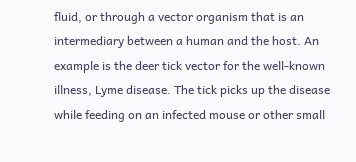fluid, or through a vector organism that is an intermediary between a human and the host. An example is the deer tick vector for the well-known illness, Lyme disease. The tick picks up the disease while feeding on an infected mouse or other small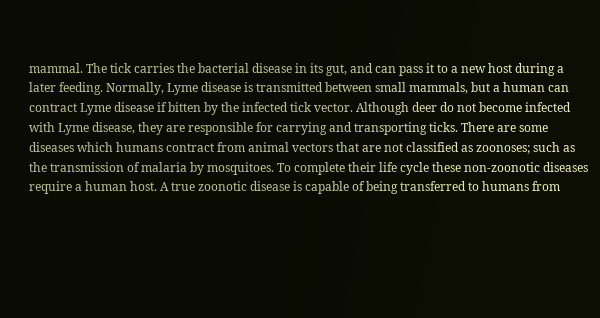mammal. The tick carries the bacterial disease in its gut, and can pass it to a new host during a later feeding. Normally, Lyme disease is transmitted between small mammals, but a human can contract Lyme disease if bitten by the infected tick vector. Although deer do not become infected with Lyme disease, they are responsible for carrying and transporting ticks. There are some diseases which humans contract from animal vectors that are not classified as zoonoses; such as the transmission of malaria by mosquitoes. To complete their life cycle these non-zoonotic diseases require a human host. A true zoonotic disease is capable of being transferred to humans from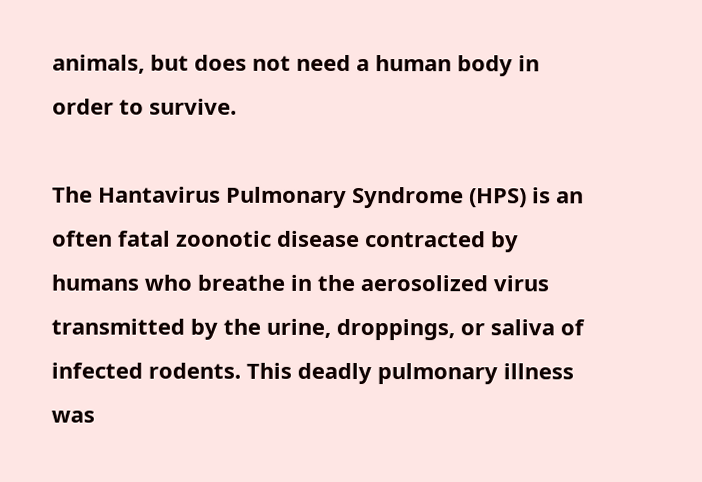animals, but does not need a human body in order to survive.

The Hantavirus Pulmonary Syndrome (HPS) is an often fatal zoonotic disease contracted by humans who breathe in the aerosolized virus transmitted by the urine, droppings, or saliva of infected rodents. This deadly pulmonary illness was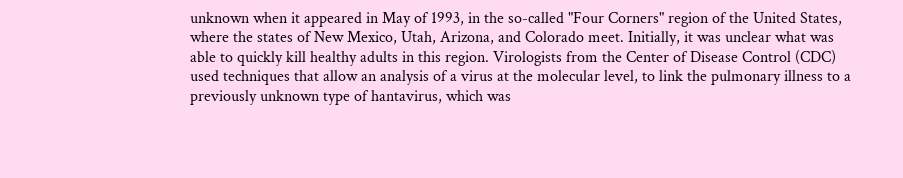unknown when it appeared in May of 1993, in the so-called "Four Corners" region of the United States, where the states of New Mexico, Utah, Arizona, and Colorado meet. Initially, it was unclear what was able to quickly kill healthy adults in this region. Virologists from the Center of Disease Control (CDC) used techniques that allow an analysis of a virus at the molecular level, to link the pulmonary illness to a previously unknown type of hantavirus, which was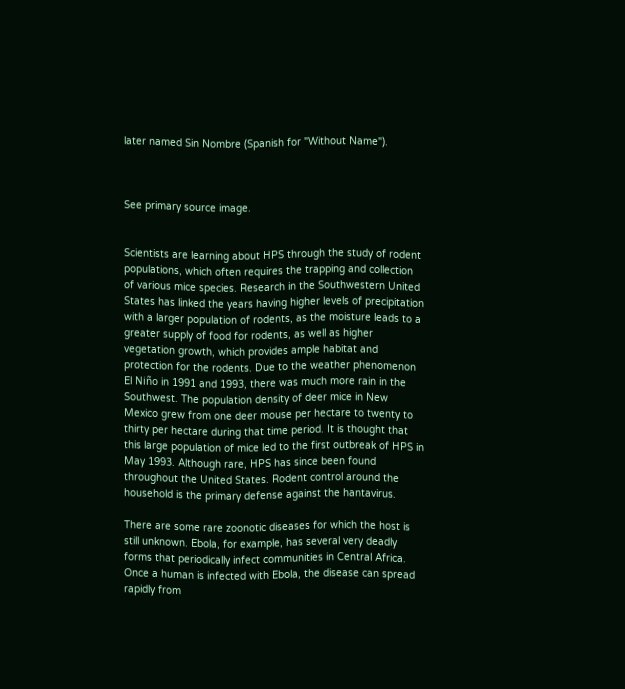later named Sin Nombre (Spanish for "Without Name").



See primary source image.


Scientists are learning about HPS through the study of rodent populations, which often requires the trapping and collection of various mice species. Research in the Southwestern United States has linked the years having higher levels of precipitation with a larger population of rodents, as the moisture leads to a greater supply of food for rodents, as well as higher vegetation growth, which provides ample habitat and protection for the rodents. Due to the weather phenomenon El Niño in 1991 and 1993, there was much more rain in the Southwest. The population density of deer mice in New Mexico grew from one deer mouse per hectare to twenty to thirty per hectare during that time period. It is thought that this large population of mice led to the first outbreak of HPS in May 1993. Although rare, HPS has since been found throughout the United States. Rodent control around the household is the primary defense against the hantavirus.

There are some rare zoonotic diseases for which the host is still unknown. Ebola, for example, has several very deadly forms that periodically infect communities in Central Africa. Once a human is infected with Ebola, the disease can spread rapidly from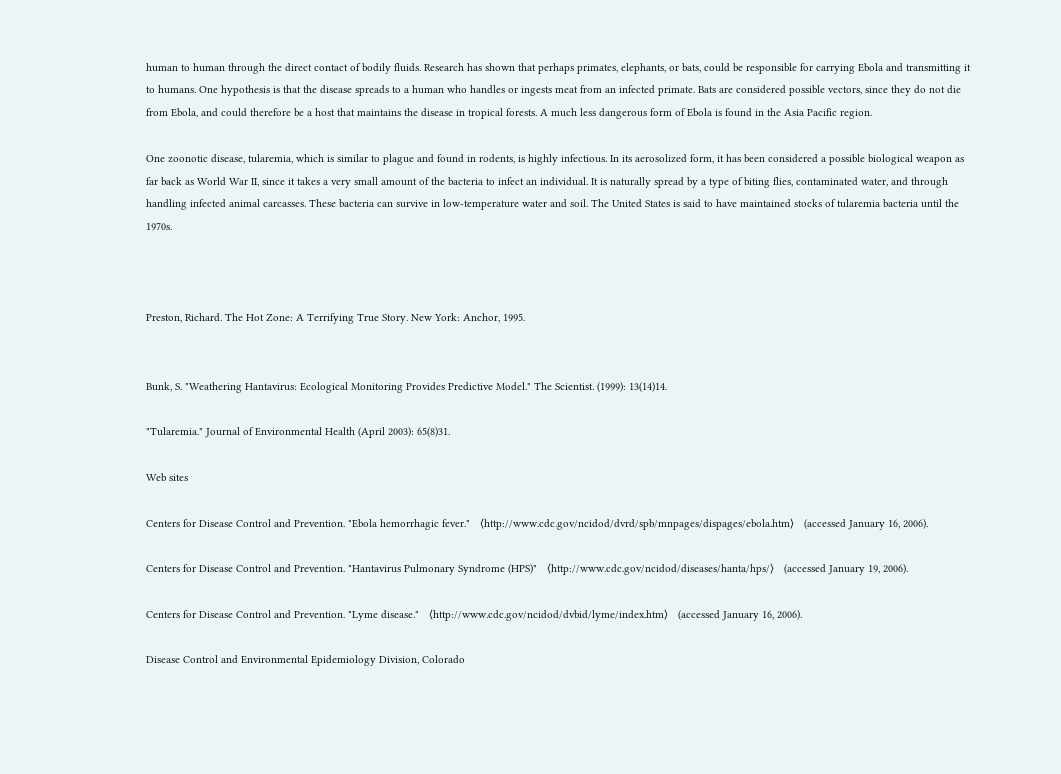human to human through the direct contact of bodily fluids. Research has shown that perhaps primates, elephants, or bats, could be responsible for carrying Ebola and transmitting it to humans. One hypothesis is that the disease spreads to a human who handles or ingests meat from an infected primate. Bats are considered possible vectors, since they do not die from Ebola, and could therefore be a host that maintains the disease in tropical forests. A much less dangerous form of Ebola is found in the Asia Pacific region.

One zoonotic disease, tularemia, which is similar to plague and found in rodents, is highly infectious. In its aerosolized form, it has been considered a possible biological weapon as far back as World War II, since it takes a very small amount of the bacteria to infect an individual. It is naturally spread by a type of biting flies, contaminated water, and through handling infected animal carcasses. These bacteria can survive in low-temperature water and soil. The United States is said to have maintained stocks of tularemia bacteria until the 1970s.



Preston, Richard. The Hot Zone: A Terrifying True Story. New York: Anchor, 1995.


Bunk, S. "Weathering Hantavirus: Ecological Monitoring Provides Predictive Model." The Scientist. (1999): 13(14)14.

"Tularemia." Journal of Environmental Health (April 2003): 65(8)31.

Web sites

Centers for Disease Control and Prevention. "Ebola hemorrhagic fever." 〈http://www.cdc.gov/ncidod/dvrd/spb/mnpages/dispages/ebola.htm〉 (accessed January 16, 2006).

Centers for Disease Control and Prevention. "Hantavirus Pulmonary Syndrome (HPS)" 〈http://www.cdc.gov/ncidod/diseases/hanta/hps/〉 (accessed January 19, 2006).

Centers for Disease Control and Prevention. "Lyme disease." 〈http://www.cdc.gov/ncidod/dvbid/lyme/index.htm〉 (accessed January 16, 2006).

Disease Control and Environmental Epidemiology Division, Colorado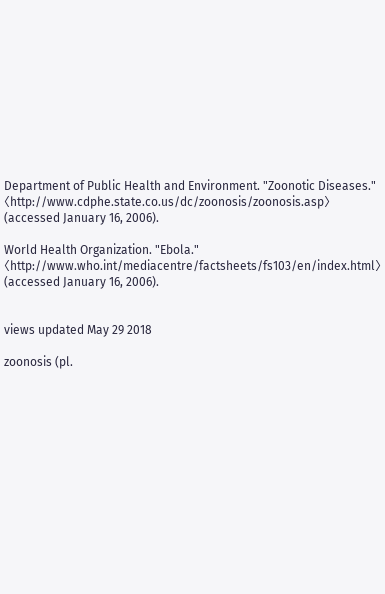Department of Public Health and Environment. "Zoonotic Diseases." 〈http://www.cdphe.state.co.us/dc/zoonosis/zoonosis.asp〉 (accessed January 16, 2006).

World Health Organization. "Ebola." 〈http://www.who.int/mediacentre/factsheets/fs103/en/index.html〉 (accessed January 16, 2006).


views updated May 29 2018

zoonosis (pl.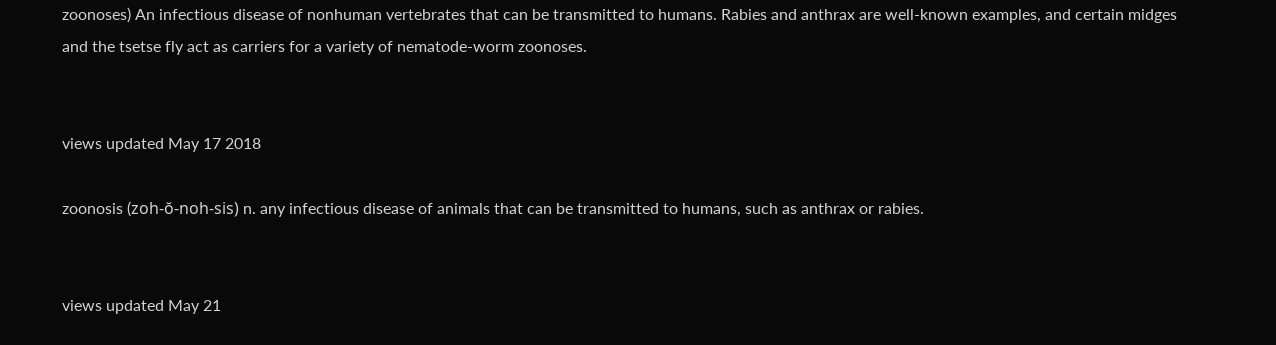zoonoses) An infectious disease of nonhuman vertebrates that can be transmitted to humans. Rabies and anthrax are well-known examples, and certain midges and the tsetse fly act as carriers for a variety of nematode-worm zoonoses.


views updated May 17 2018

zoonosis (zoh-ŏ-noh-sis) n. any infectious disease of animals that can be transmitted to humans, such as anthrax or rabies.


views updated May 21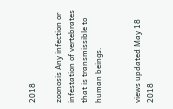2018

zoonosis Any infection or infestation of vertebrates that is transmissible to human beings.


views updated May 18 2018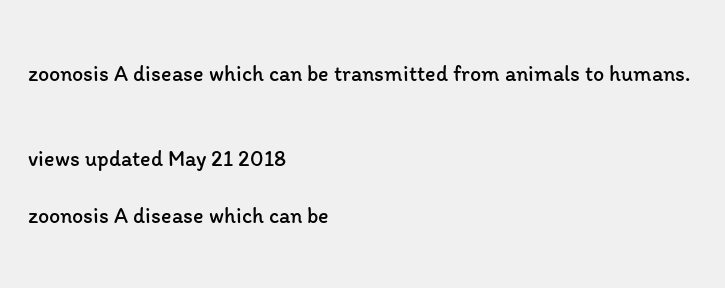zoonosis A disease which can be transmitted from animals to humans.


views updated May 21 2018

zoonosis A disease which can be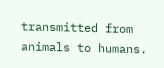transmitted from animals to humans.